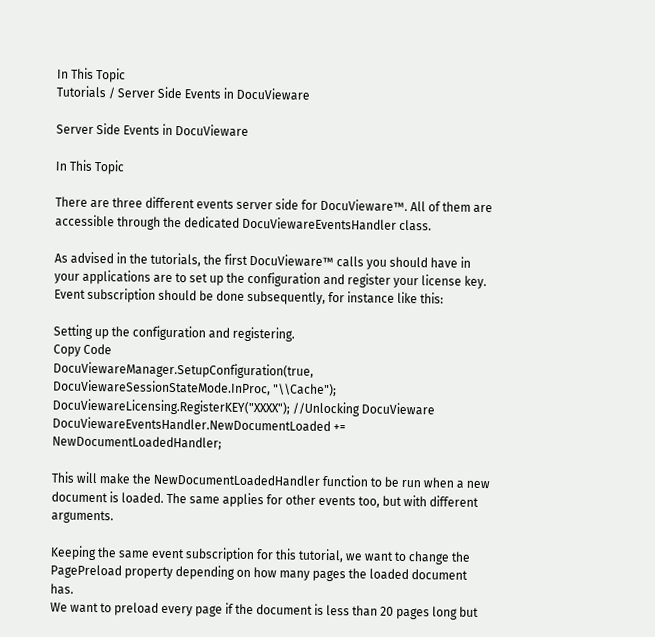In This Topic
Tutorials / Server Side Events in DocuVieware

Server Side Events in DocuVieware

In This Topic

There are three different events server side for DocuVieware™. All of them are accessible through the dedicated DocuViewareEventsHandler class.

As advised in the tutorials, the first DocuVieware™ calls you should have in your applications are to set up the configuration and register your license key.
Event subscription should be done subsequently, for instance like this:

Setting up the configuration and registering.
Copy Code
DocuViewareManager.SetupConfiguration(true, DocuViewareSessionStateMode.InProc, "\\Cache");
DocuViewareLicensing.RegisterKEY("XXXX"); //Unlocking DocuVieware
DocuViewareEventsHandler.NewDocumentLoaded += NewDocumentLoadedHandler;

This will make the NewDocumentLoadedHandler function to be run when a new document is loaded. The same applies for other events too, but with different arguments.

Keeping the same event subscription for this tutorial, we want to change the PagePreload property depending on how many pages the loaded document has.
We want to preload every page if the document is less than 20 pages long but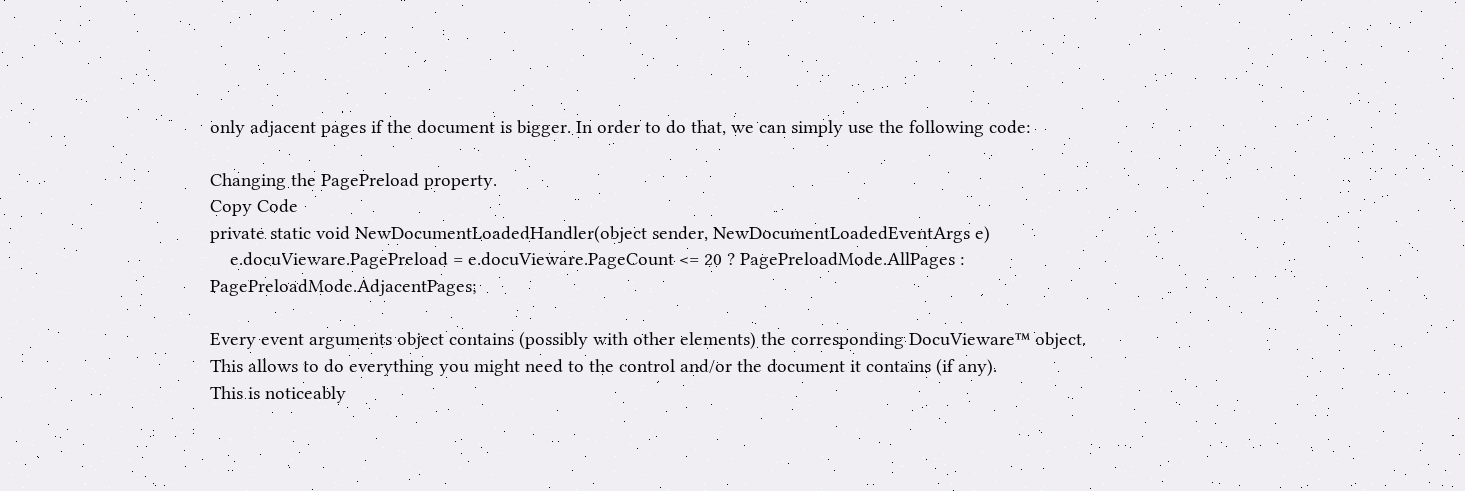only adjacent pages if the document is bigger. In order to do that, we can simply use the following code:

Changing the PagePreload property.
Copy Code
private static void NewDocumentLoadedHandler(object sender, NewDocumentLoadedEventArgs e)
    e.docuVieware.PagePreload = e.docuVieware.PageCount <= 20 ? PagePreloadMode.AllPages : PagePreloadMode.AdjacentPages;

Every event arguments object contains (possibly with other elements) the corresponding DocuVieware™ object.
This allows to do everything you might need to the control and/or the document it contains (if any).
This is noticeably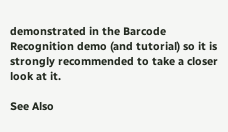demonstrated in the Barcode Recognition demo (and tutorial) so it is strongly recommended to take a closer look at it.

See Also